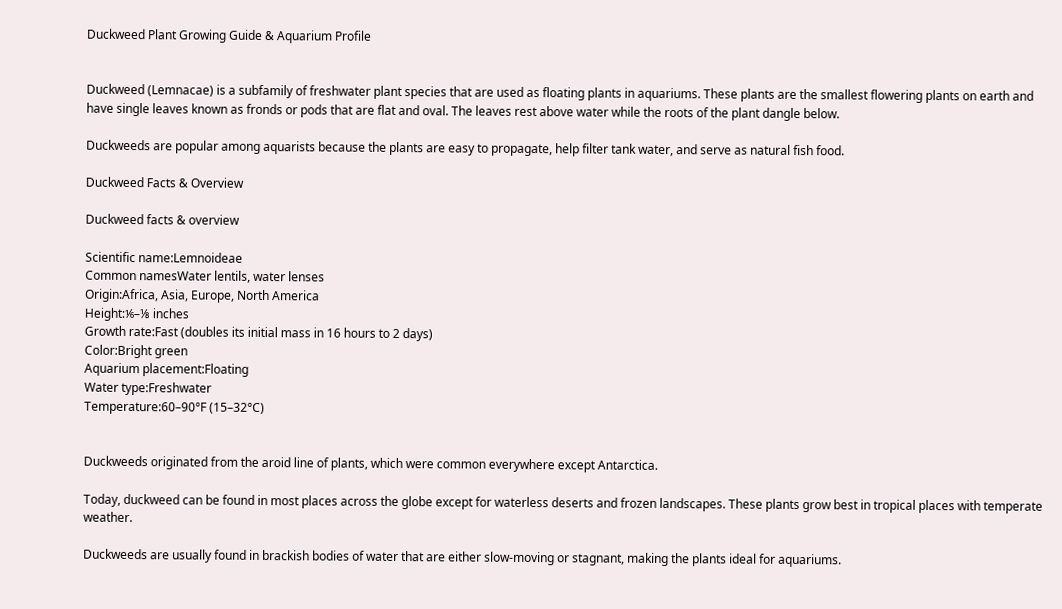Duckweed Plant Growing Guide & Aquarium Profile


Duckweed (Lemnacae) is a subfamily of freshwater plant species that are used as floating plants in aquariums. These plants are the smallest flowering plants on earth and have single leaves known as fronds or pods that are flat and oval. The leaves rest above water while the roots of the plant dangle below.

Duckweeds are popular among aquarists because the plants are easy to propagate, help filter tank water, and serve as natural fish food.

Duckweed Facts & Overview

Duckweed facts & overview

Scientific name:Lemnoideae
Common namesWater lentils, water lenses
Origin:Africa, Asia, Europe, North America
Height:⅙–⅛ inches
Growth rate:Fast (doubles its initial mass in 16 hours to 2 days)
Color:Bright green
Aquarium placement:Floating
Water type:Freshwater
Temperature:60–90°F (15–32°C)


Duckweeds originated from the aroid line of plants, which were common everywhere except Antarctica.

Today, duckweed can be found in most places across the globe except for waterless deserts and frozen landscapes. These plants grow best in tropical places with temperate weather.

Duckweeds are usually found in brackish bodies of water that are either slow-moving or stagnant, making the plants ideal for aquariums.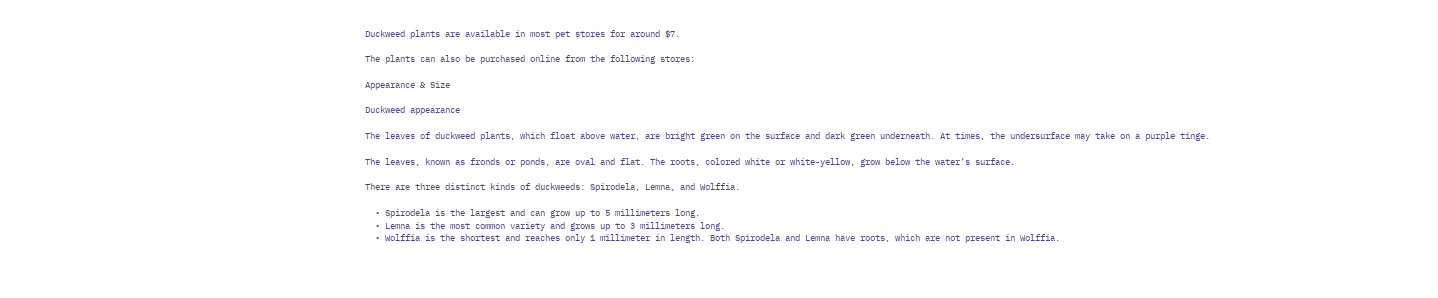Duckweed plants are available in most pet stores for around $7.

The plants can also be purchased online from the following stores:

Appearance & Size

Duckweed appearance

The leaves of duckweed plants, which float above water, are bright green on the surface and dark green underneath. At times, the undersurface may take on a purple tinge.

The leaves, known as fronds or ponds, are oval and flat. The roots, colored white or white-yellow, grow below the water’s surface.

There are three distinct kinds of duckweeds: Spirodela, Lemna, and Wolffia.

  • Spirodela is the largest and can grow up to 5 millimeters long.
  • Lemna is the most common variety and grows up to 3 millimeters long.
  • Wolffia is the shortest and reaches only 1 millimeter in length. Both Spirodela and Lemna have roots, which are not present in Wolffia.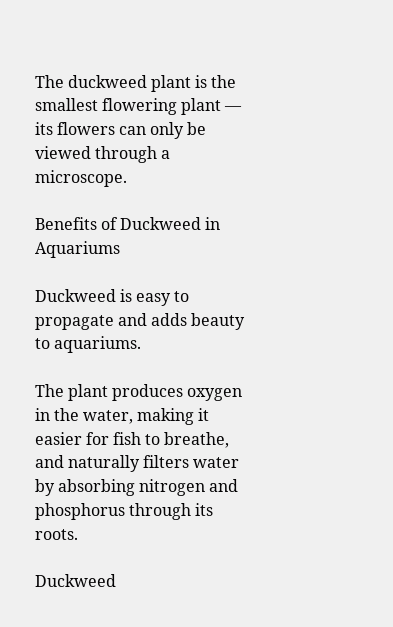The duckweed plant is the smallest flowering plant — its flowers can only be viewed through a microscope.

Benefits of Duckweed in Aquariums

Duckweed is easy to propagate and adds beauty to aquariums.

The plant produces oxygen in the water, making it easier for fish to breathe, and naturally filters water by absorbing nitrogen and phosphorus through its roots.

Duckweed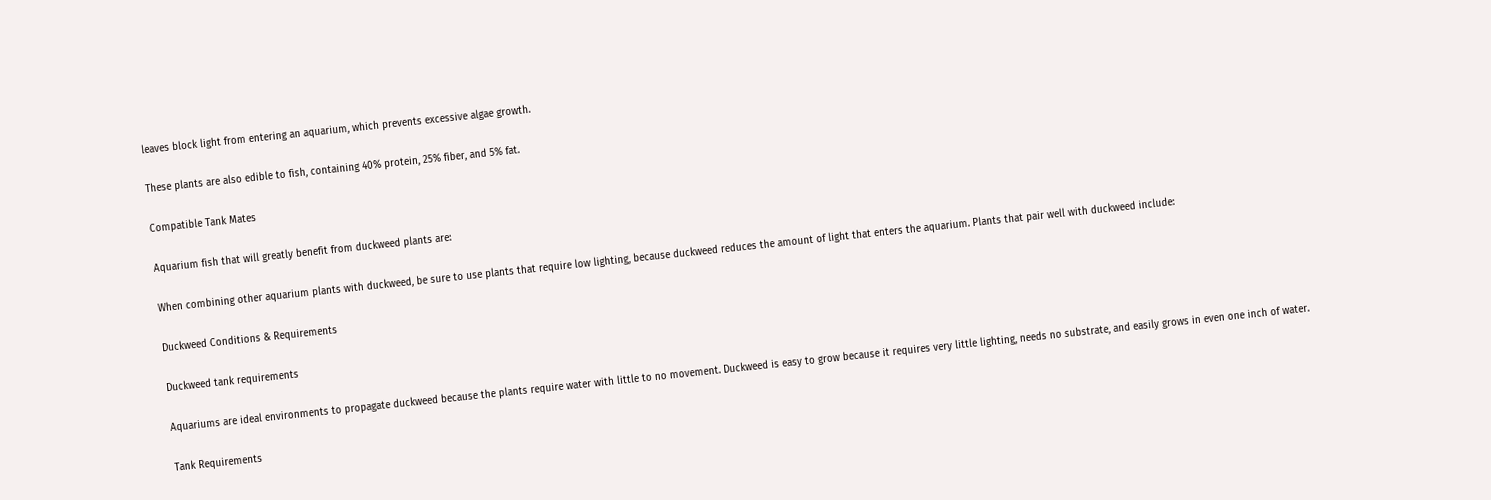leaves block light from entering an aquarium, which prevents excessive algae growth.

These plants are also edible to fish, containing 40% protein, 25% fiber, and 5% fat.

Compatible Tank Mates

Aquarium fish that will greatly benefit from duckweed plants are:

When combining other aquarium plants with duckweed, be sure to use plants that require low lighting, because duckweed reduces the amount of light that enters the aquarium. Plants that pair well with duckweed include:

Duckweed Conditions & Requirements

Duckweed tank requirements

Aquariums are ideal environments to propagate duckweed because the plants require water with little to no movement. Duckweed is easy to grow because it requires very little lighting, needs no substrate, and easily grows in even one inch of water.

Tank Requirements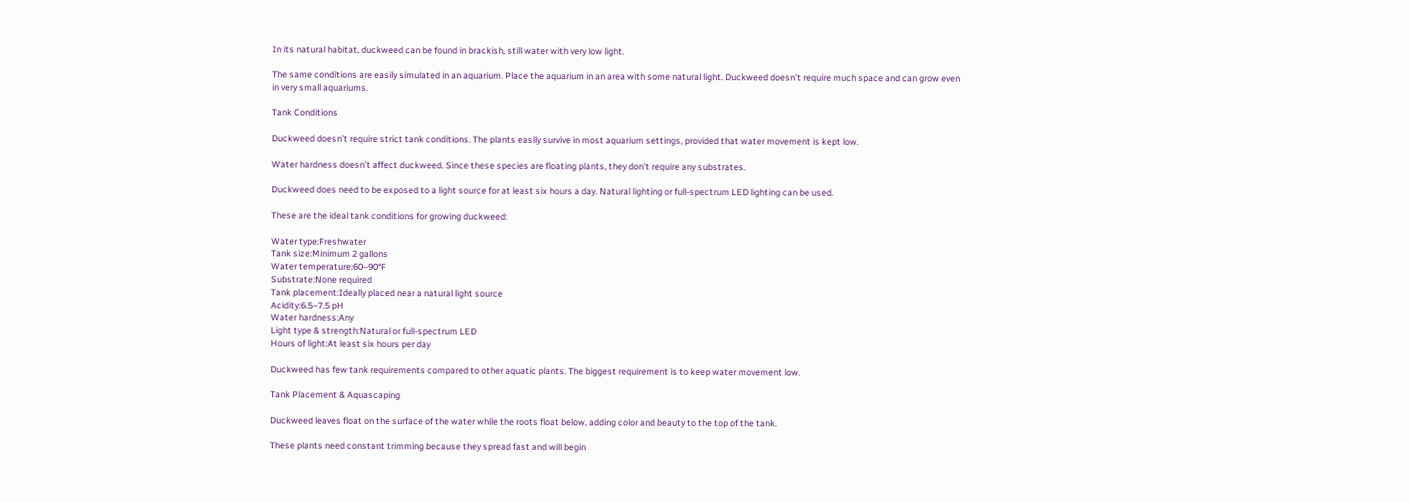In its natural habitat, duckweed can be found in brackish, still water with very low light.

The same conditions are easily simulated in an aquarium. Place the aquarium in an area with some natural light. Duckweed doesn’t require much space and can grow even in very small aquariums.

Tank Conditions

Duckweed doesn’t require strict tank conditions. The plants easily survive in most aquarium settings, provided that water movement is kept low.

Water hardness doesn’t affect duckweed. Since these species are floating plants, they don’t require any substrates.

Duckweed does need to be exposed to a light source for at least six hours a day. Natural lighting or full-spectrum LED lighting can be used.

These are the ideal tank conditions for growing duckweed:

Water type:Freshwater
Tank size:Minimum 2 gallons
Water temperature:60–90°F
Substrate:None required
Tank placement:Ideally placed near a natural light source
Acidity:6.5–7.5 pH
Water hardness:Any
Light type & strength:Natural or full-spectrum LED
Hours of light:At least six hours per day

Duckweed has few tank requirements compared to other aquatic plants. The biggest requirement is to keep water movement low.

Tank Placement & Aquascaping

Duckweed leaves float on the surface of the water while the roots float below, adding color and beauty to the top of the tank.

These plants need constant trimming because they spread fast and will begin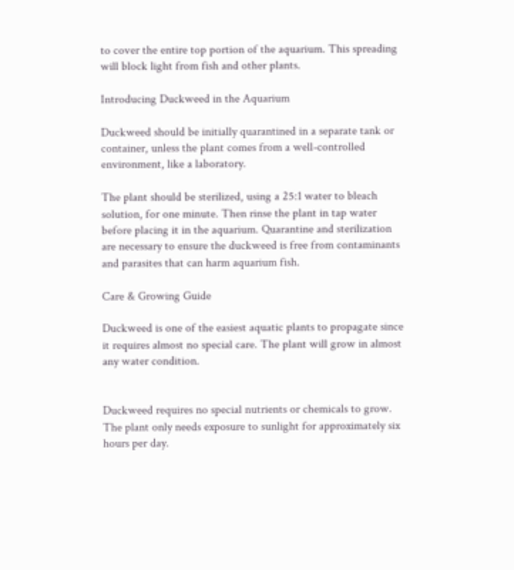to cover the entire top portion of the aquarium. This spreading will block light from fish and other plants.

Introducing Duckweed in the Aquarium

Duckweed should be initially quarantined in a separate tank or container, unless the plant comes from a well-controlled environment, like a laboratory.

The plant should be sterilized, using a 25:1 water to bleach solution, for one minute. Then rinse the plant in tap water before placing it in the aquarium. Quarantine and sterilization are necessary to ensure the duckweed is free from contaminants and parasites that can harm aquarium fish.

Care & Growing Guide

Duckweed is one of the easiest aquatic plants to propagate since it requires almost no special care. The plant will grow in almost any water condition.


Duckweed requires no special nutrients or chemicals to grow. The plant only needs exposure to sunlight for approximately six hours per day.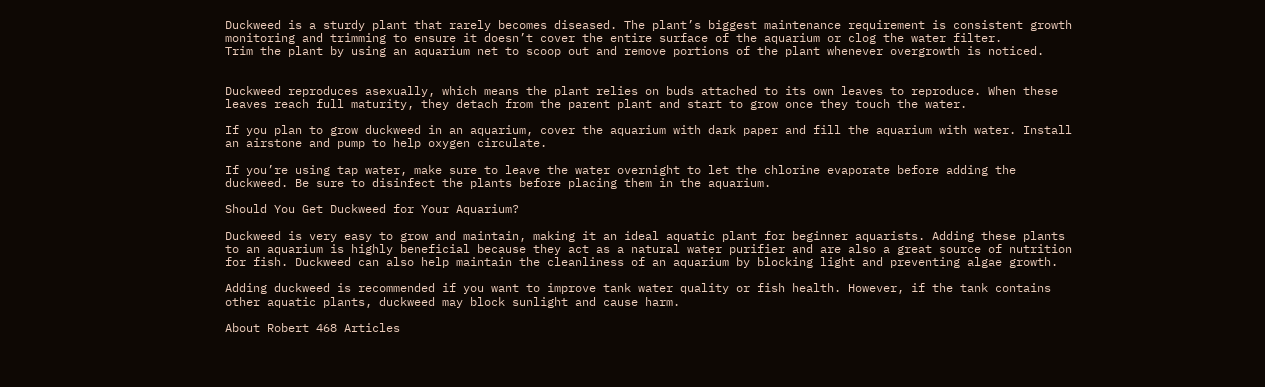Duckweed is a sturdy plant that rarely becomes diseased. The plant’s biggest maintenance requirement is consistent growth monitoring and trimming to ensure it doesn’t cover the entire surface of the aquarium or clog the water filter.
Trim the plant by using an aquarium net to scoop out and remove portions of the plant whenever overgrowth is noticed.


Duckweed reproduces asexually, which means the plant relies on buds attached to its own leaves to reproduce. When these leaves reach full maturity, they detach from the parent plant and start to grow once they touch the water.

If you plan to grow duckweed in an aquarium, cover the aquarium with dark paper and fill the aquarium with water. Install an airstone and pump to help oxygen circulate.

If you’re using tap water, make sure to leave the water overnight to let the chlorine evaporate before adding the duckweed. Be sure to disinfect the plants before placing them in the aquarium.

Should You Get Duckweed for Your Aquarium?

Duckweed is very easy to grow and maintain, making it an ideal aquatic plant for beginner aquarists. Adding these plants to an aquarium is highly beneficial because they act as a natural water purifier and are also a great source of nutrition for fish. Duckweed can also help maintain the cleanliness of an aquarium by blocking light and preventing algae growth.

Adding duckweed is recommended if you want to improve tank water quality or fish health. However, if the tank contains other aquatic plants, duckweed may block sunlight and cause harm.

About Robert 468 Articles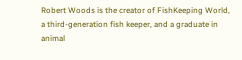Robert Woods is the creator of FishKeeping World, a third-generation fish keeper, and a graduate in animal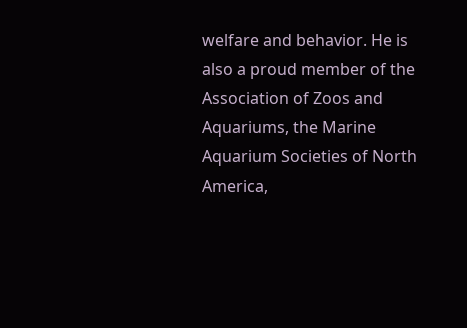welfare and behavior. He is also a proud member of the Association of Zoos and Aquariums, the Marine Aquarium Societies of North America,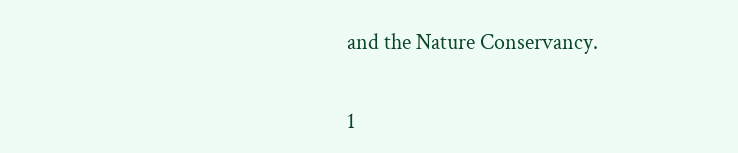and the Nature Conservancy.

1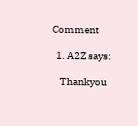Comment

  1. A2Z says:

    Thankyou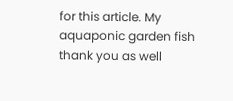for this article. My aquaponic garden fish thank you as well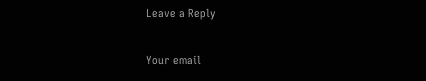Leave a Reply

Your email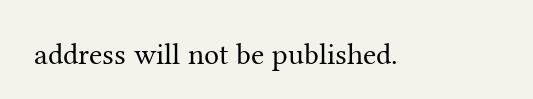address will not be published.